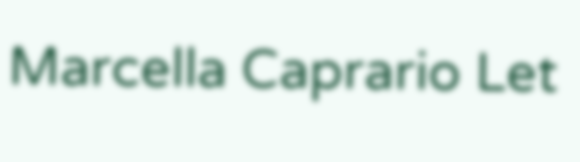Marcella Caprario Let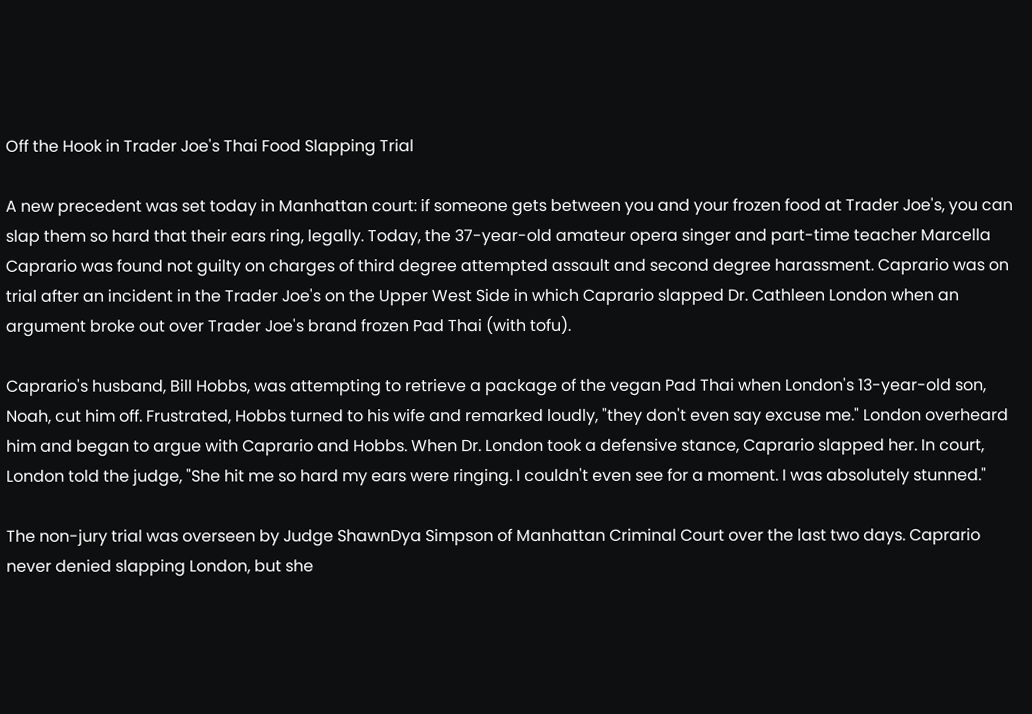Off the Hook in Trader Joe's Thai Food Slapping Trial

A new precedent was set today in Manhattan court: if someone gets between you and your frozen food at Trader Joe's, you can slap them so hard that their ears ring, legally. Today, the 37-year-old amateur opera singer and part-time teacher Marcella Caprario was found not guilty on charges of third degree attempted assault and second degree harassment. Caprario was on trial after an incident in the Trader Joe's on the Upper West Side in which Caprario slapped Dr. Cathleen London when an argument broke out over Trader Joe's brand frozen Pad Thai (with tofu).

Caprario's husband, Bill Hobbs, was attempting to retrieve a package of the vegan Pad Thai when London's 13-year-old son, Noah, cut him off. Frustrated, Hobbs turned to his wife and remarked loudly, "they don't even say excuse me." London overheard him and began to argue with Caprario and Hobbs. When Dr. London took a defensive stance, Caprario slapped her. In court, London told the judge, "She hit me so hard my ears were ringing. I couldn't even see for a moment. I was absolutely stunned."

The non-jury trial was overseen by Judge ShawnDya Simpson of Manhattan Criminal Court over the last two days. Caprario never denied slapping London, but she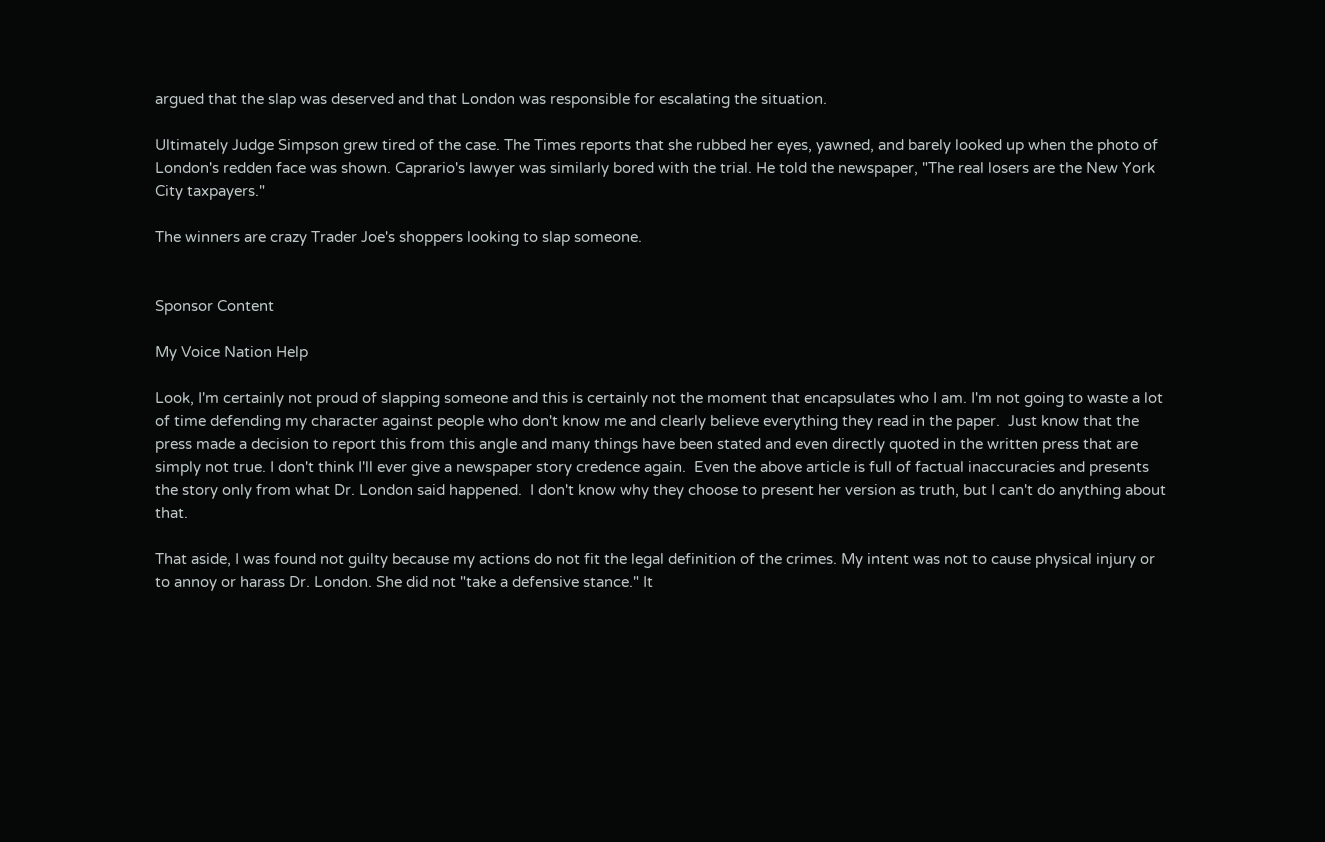argued that the slap was deserved and that London was responsible for escalating the situation.

Ultimately Judge Simpson grew tired of the case. The Times reports that she rubbed her eyes, yawned, and barely looked up when the photo of London's redden face was shown. Caprario's lawyer was similarly bored with the trial. He told the newspaper, "The real losers are the New York City taxpayers."

The winners are crazy Trader Joe's shoppers looking to slap someone.


Sponsor Content

My Voice Nation Help

Look, I'm certainly not proud of slapping someone and this is certainly not the moment that encapsulates who I am. I'm not going to waste a lot of time defending my character against people who don't know me and clearly believe everything they read in the paper.  Just know that the press made a decision to report this from this angle and many things have been stated and even directly quoted in the written press that are simply not true. I don't think I'll ever give a newspaper story credence again.  Even the above article is full of factual inaccuracies and presents the story only from what Dr. London said happened.  I don't know why they choose to present her version as truth, but I can't do anything about that.

That aside, I was found not guilty because my actions do not fit the legal definition of the crimes. My intent was not to cause physical injury or to annoy or harass Dr. London. She did not "take a defensive stance." It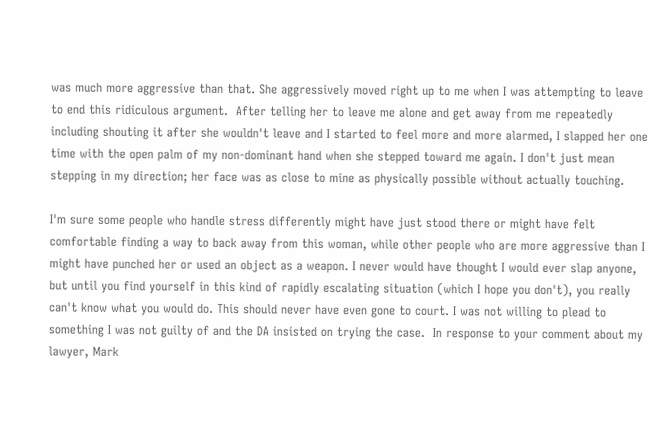was much more aggressive than that. She aggressively moved right up to me when I was attempting to leave to end this ridiculous argument.  After telling her to leave me alone and get away from me repeatedly including shouting it after she wouldn't leave and I started to feel more and more alarmed, I slapped her one time with the open palm of my non-dominant hand when she stepped toward me again. I don't just mean stepping in my direction; her face was as close to mine as physically possible without actually touching.

I'm sure some people who handle stress differently might have just stood there or might have felt comfortable finding a way to back away from this woman, while other people who are more aggressive than I might have punched her or used an object as a weapon. I never would have thought I would ever slap anyone, but until you find yourself in this kind of rapidly escalating situation (which I hope you don't), you really can't know what you would do. This should never have even gone to court. I was not willing to plead to something I was not guilty of and the DA insisted on trying the case.  In response to your comment about my lawyer, Mark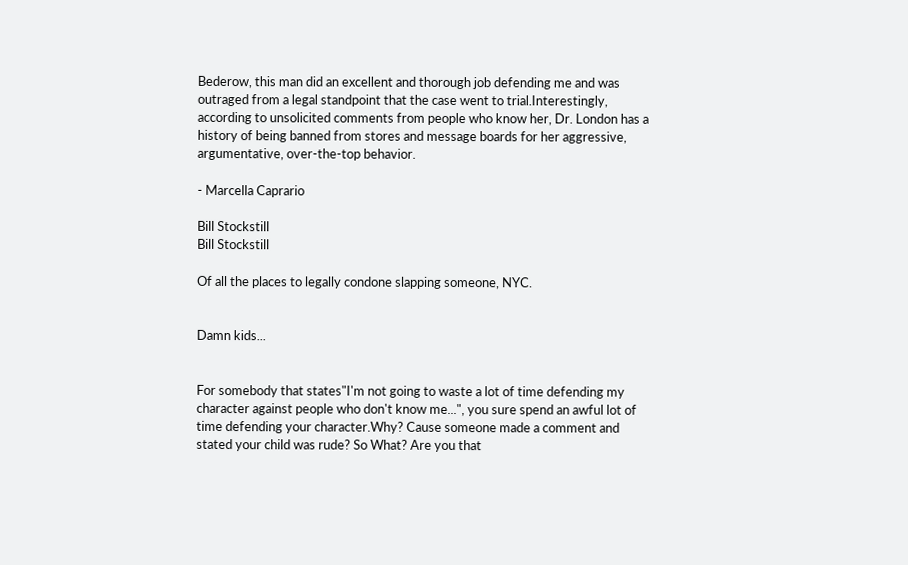Bederow, this man did an excellent and thorough job defending me and was outraged from a legal standpoint that the case went to trial.Interestingly, according to unsolicited comments from people who know her, Dr. London has a history of being banned from stores and message boards for her aggressive, argumentative, over-the-top behavior.

- Marcella Caprario

Bill Stockstill
Bill Stockstill

Of all the places to legally condone slapping someone, NYC.


Damn kids...


For somebody that states"I'm not going to waste a lot of time defending my character against people who don't know me...", you sure spend an awful lot of time defending your character.Why? Cause someone made a comment and stated your child was rude? So What? Are you that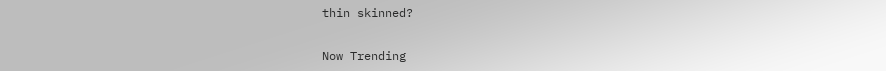thin skinned?


Now Trending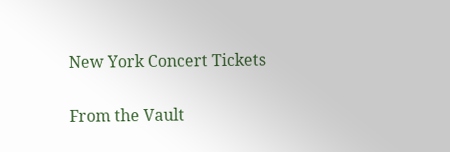New York Concert Tickets

From the Vault